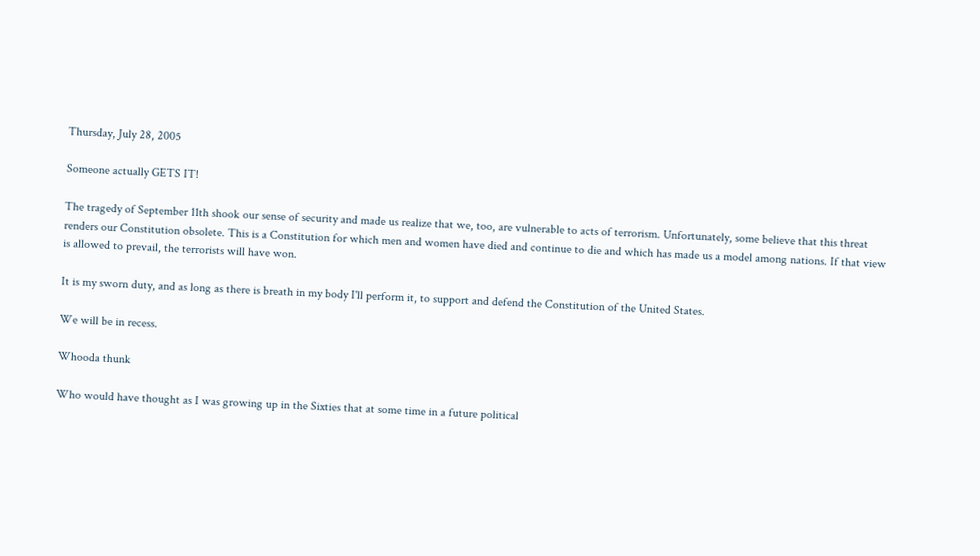Thursday, July 28, 2005

Someone actually GETS IT!

The tragedy of September 11th shook our sense of security and made us realize that we, too, are vulnerable to acts of terrorism. Unfortunately, some believe that this threat renders our Constitution obsolete. This is a Constitution for which men and women have died and continue to die and which has made us a model among nations. If that view is allowed to prevail, the terrorists will have won.

It is my sworn duty, and as long as there is breath in my body I'll perform it, to support and defend the Constitution of the United States.

We will be in recess.

Whooda thunk

Who would have thought as I was growing up in the Sixties that at some time in a future political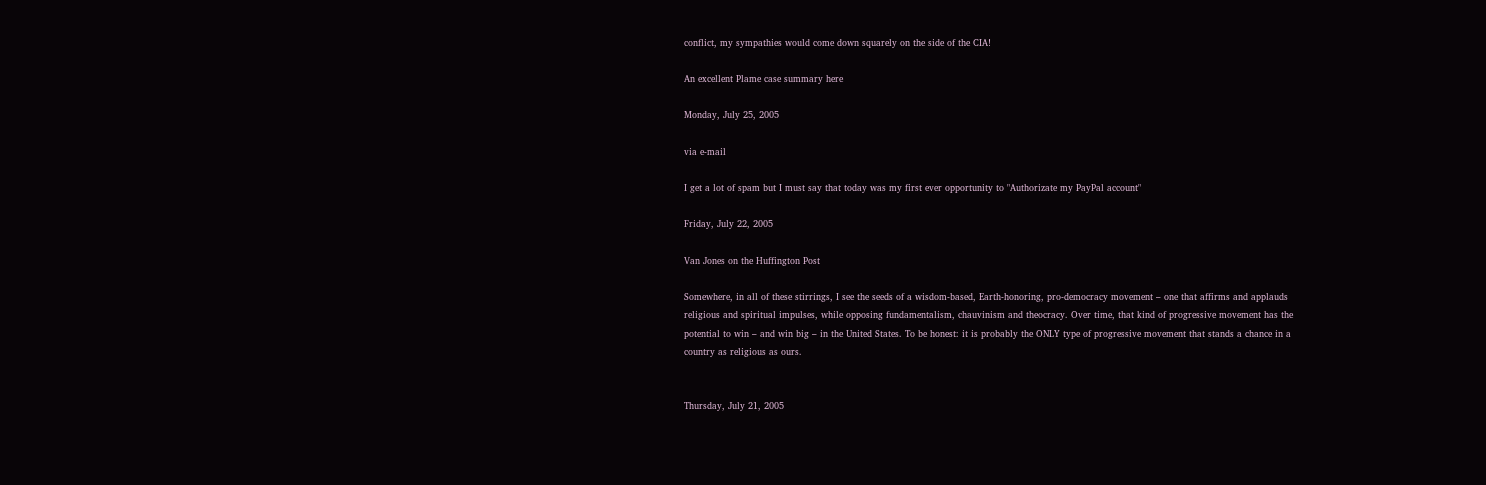conflict, my sympathies would come down squarely on the side of the CIA!

An excellent Plame case summary here

Monday, July 25, 2005

via e-mail

I get a lot of spam but I must say that today was my first ever opportunity to "Authorizate my PayPal account"

Friday, July 22, 2005

Van Jones on the Huffington Post

Somewhere, in all of these stirrings, I see the seeds of a wisdom-based, Earth-honoring, pro-democracy movement – one that affirms and applauds religious and spiritual impulses, while opposing fundamentalism, chauvinism and theocracy. Over time, that kind of progressive movement has the potential to win – and win big – in the United States. To be honest: it is probably the ONLY type of progressive movement that stands a chance in a country as religious as ours.


Thursday, July 21, 2005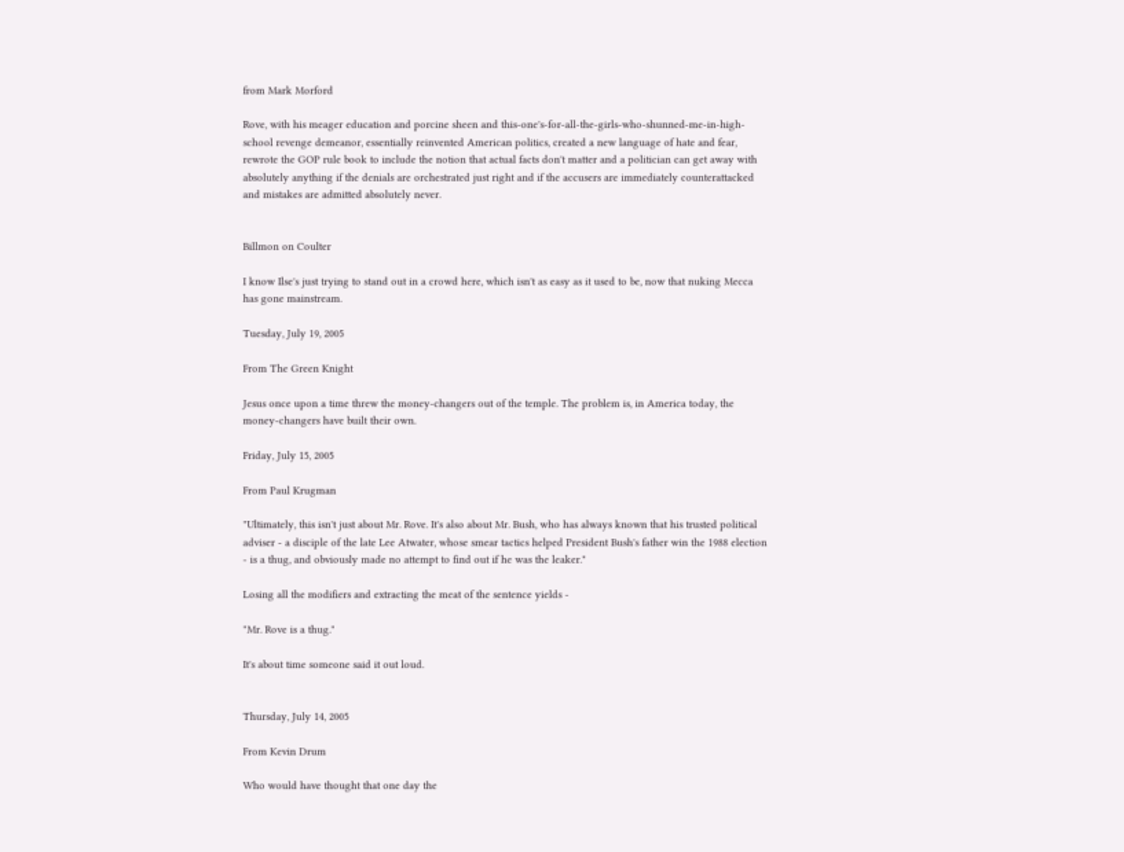from Mark Morford

Rove, with his meager education and porcine sheen and this-one's-for-all-the-girls-who-shunned-me-in-high-school revenge demeanor, essentially reinvented American politics, created a new language of hate and fear, rewrote the GOP rule book to include the notion that actual facts don't matter and a politician can get away with absolutely anything if the denials are orchestrated just right and if the accusers are immediately counterattacked and mistakes are admitted absolutely never.


Billmon on Coulter

I know Ilse's just trying to stand out in a crowd here, which isn't as easy as it used to be, now that nuking Mecca has gone mainstream.

Tuesday, July 19, 2005

From The Green Knight

Jesus once upon a time threw the money-changers out of the temple. The problem is, in America today, the money-changers have built their own.

Friday, July 15, 2005

From Paul Krugman

"Ultimately, this isn't just about Mr. Rove. It's also about Mr. Bush, who has always known that his trusted political adviser - a disciple of the late Lee Atwater, whose smear tactics helped President Bush's father win the 1988 election - is a thug, and obviously made no attempt to find out if he was the leaker."

Losing all the modifiers and extracting the meat of the sentence yields -

"Mr. Rove is a thug."

It's about time someone said it out loud.


Thursday, July 14, 2005

From Kevin Drum

Who would have thought that one day the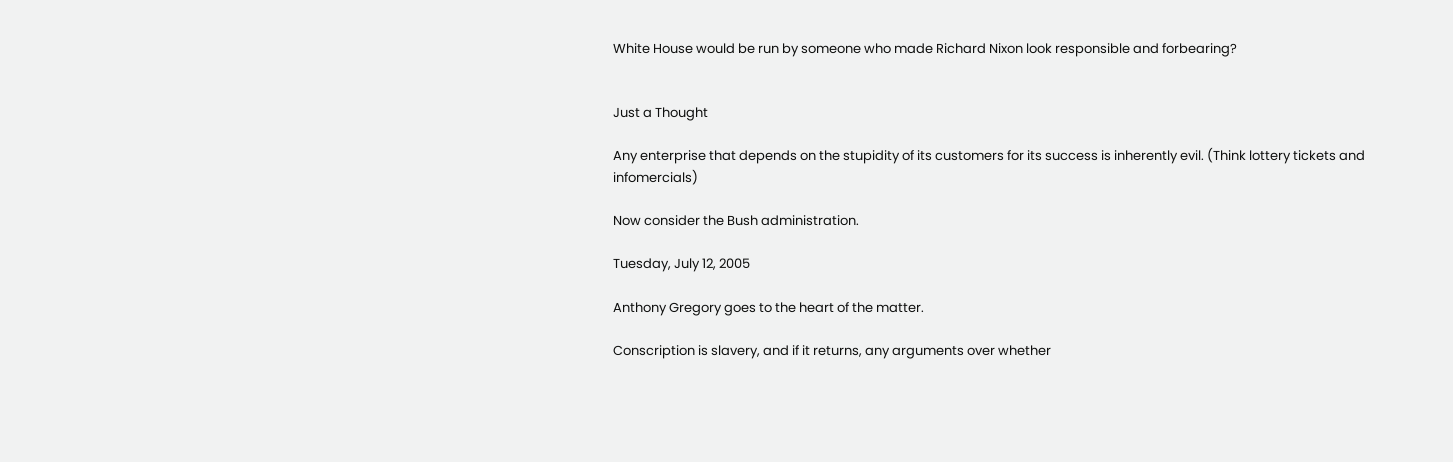White House would be run by someone who made Richard Nixon look responsible and forbearing?


Just a Thought

Any enterprise that depends on the stupidity of its customers for its success is inherently evil. (Think lottery tickets and infomercials)

Now consider the Bush administration.

Tuesday, July 12, 2005

Anthony Gregory goes to the heart of the matter.

Conscription is slavery, and if it returns, any arguments over whether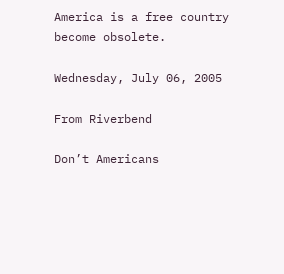America is a free country become obsolete.

Wednesday, July 06, 2005

From Riverbend

Don’t Americans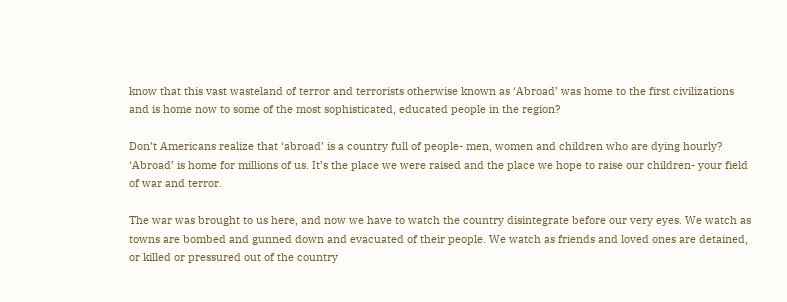know that this vast wasteland of terror and terrorists otherwise known as ‘Abroad’ was home to the first civilizations and is home now to some of the most sophisticated, educated people in the region?

Don’t Americans realize that ‘abroad’ is a country full of people- men, women and children who are dying hourly? ‘Abroad’ is home for millions of us. It’s the place we were raised and the place we hope to raise our children- your field of war and terror.

The war was brought to us here, and now we have to watch the country disintegrate before our very eyes. We watch as towns are bombed and gunned down and evacuated of their people. We watch as friends and loved ones are detained, or killed or pressured out of the country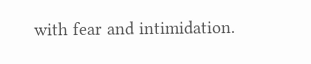with fear and intimidation.